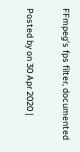FFmpeg’s fps filter, documented

Posted by on 30 Apr 2020 |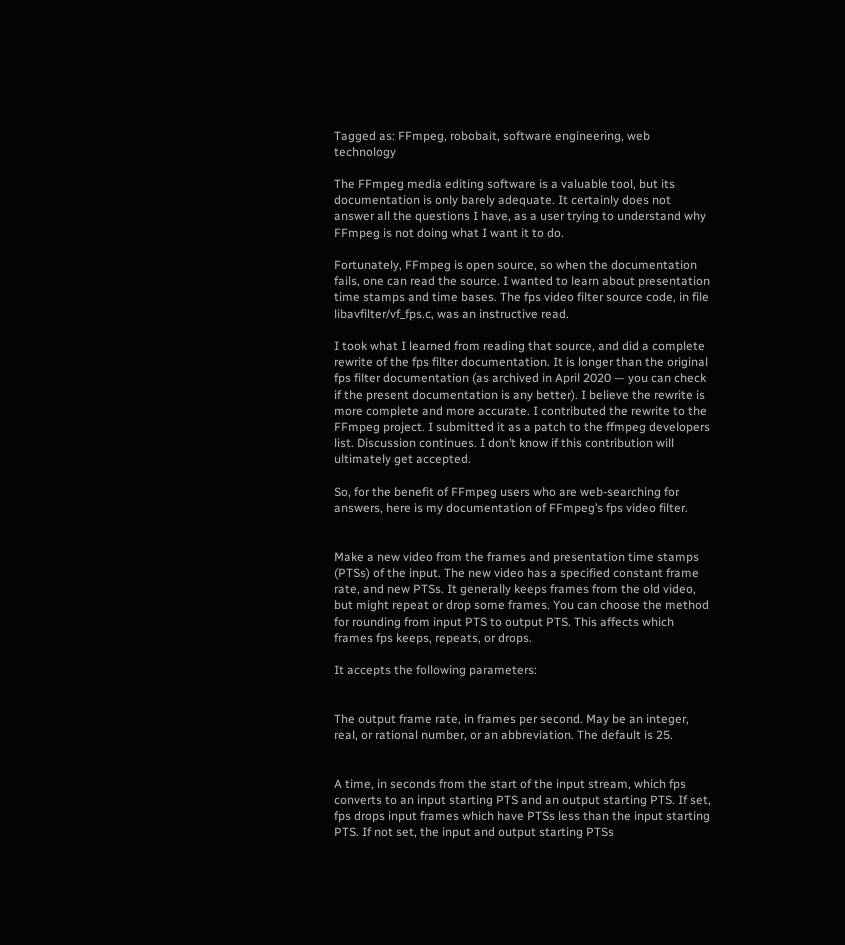Tagged as: FFmpeg, robobait, software engineering, web technology

The FFmpeg media editing software is a valuable tool, but its documentation is only barely adequate. It certainly does not answer all the questions I have, as a user trying to understand why FFmpeg is not doing what I want it to do.

Fortunately, FFmpeg is open source, so when the documentation fails, one can read the source. I wanted to learn about presentation time stamps and time bases. The fps video filter source code, in file libavfilter/vf_fps.c, was an instructive read.

I took what I learned from reading that source, and did a complete rewrite of the fps filter documentation. It is longer than the original fps filter documentation (as archived in April 2020 — you can check if the present documentation is any better). I believe the rewrite is more complete and more accurate. I contributed the rewrite to the FFmpeg project. I submitted it as a patch to the ffmpeg developers list. Discussion continues. I don’t know if this contribution will ultimately get accepted.

So, for the benefit of FFmpeg users who are web-searching for answers, here is my documentation of FFmpeg’s fps video filter.


Make a new video from the frames and presentation time stamps (PTSs) of the input. The new video has a specified constant frame rate, and new PTSs. It generally keeps frames from the old video, but might repeat or drop some frames. You can choose the method for rounding from input PTS to output PTS. This affects which frames fps keeps, repeats, or drops.

It accepts the following parameters:


The output frame rate, in frames per second. May be an integer, real, or rational number, or an abbreviation. The default is 25.


A time, in seconds from the start of the input stream, which fps converts to an input starting PTS and an output starting PTS. If set, fps drops input frames which have PTSs less than the input starting PTS. If not set, the input and output starting PTSs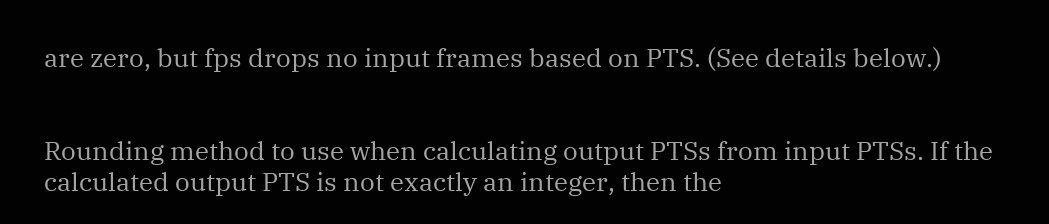are zero, but fps drops no input frames based on PTS. (See details below.)


Rounding method to use when calculating output PTSs from input PTSs. If the calculated output PTS is not exactly an integer, then the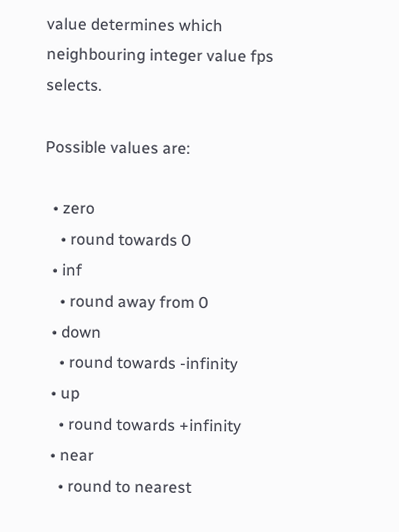value determines which neighbouring integer value fps selects.

Possible values are:

  • zero
    • round towards 0
  • inf
    • round away from 0
  • down
    • round towards -infinity
  • up
    • round towards +infinity
  • near
    • round to nearest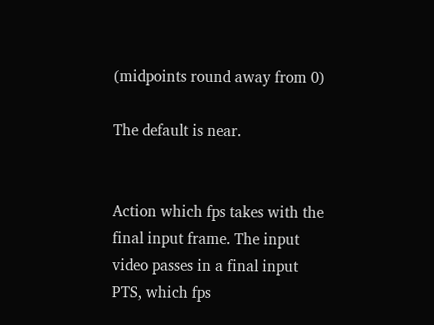(midpoints round away from 0)

The default is near.


Action which fps takes with the final input frame. The input video passes in a final input PTS, which fps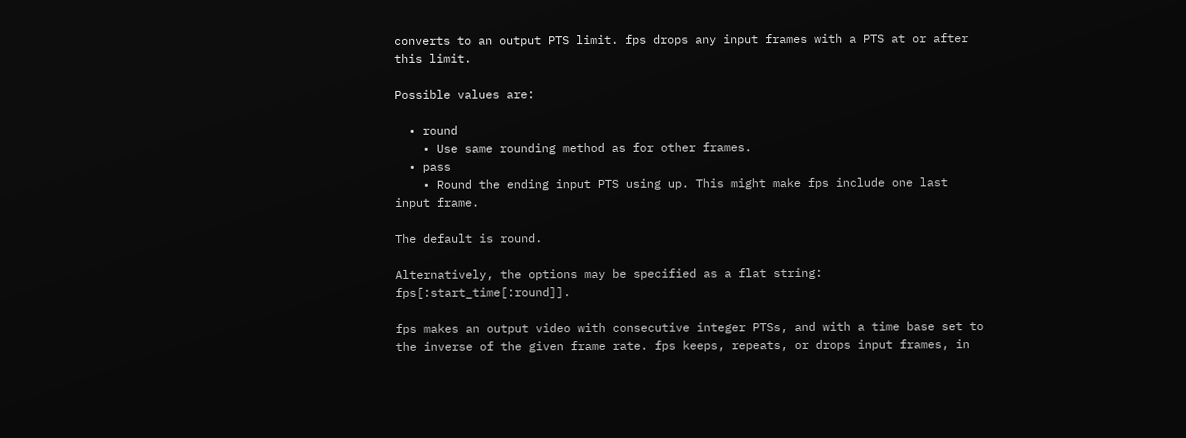converts to an output PTS limit. fps drops any input frames with a PTS at or after this limit.

Possible values are:

  • round
    • Use same rounding method as for other frames.
  • pass
    • Round the ending input PTS using up. This might make fps include one last input frame.

The default is round.

Alternatively, the options may be specified as a flat string:  fps[:start_time[:round]].

fps makes an output video with consecutive integer PTSs, and with a time base set to the inverse of the given frame rate. fps keeps, repeats, or drops input frames, in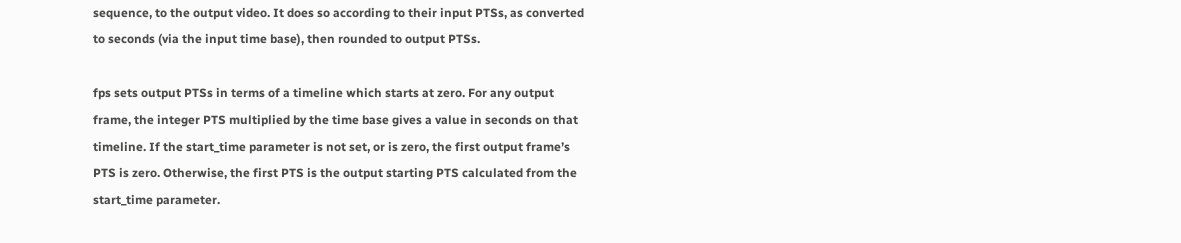sequence, to the output video. It does so according to their input PTSs, as converted to seconds (via the input time base), then rounded to output PTSs.

fps sets output PTSs in terms of a timeline which starts at zero. For any output frame, the integer PTS multiplied by the time base gives a value in seconds on that timeline. If the start_time parameter is not set, or is zero, the first output frame’s PTS is zero. Otherwise, the first PTS is the output starting PTS calculated from the start_time parameter.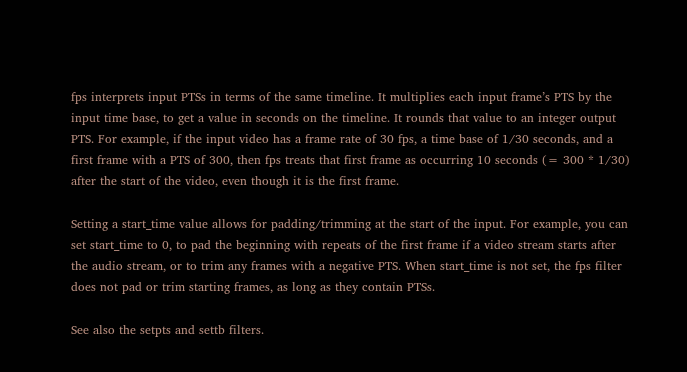fps interprets input PTSs in terms of the same timeline. It multiplies each input frame’s PTS by the input time base, to get a value in seconds on the timeline. It rounds that value to an integer output PTS. For example, if the input video has a frame rate of 30 fps, a time base of 1/30 seconds, and a first frame with a PTS of 300, then fps treats that first frame as occurring 10 seconds (= 300 * 1/30) after the start of the video, even though it is the first frame.

Setting a start_time value allows for padding/trimming at the start of the input. For example, you can set start_time to 0, to pad the beginning with repeats of the first frame if a video stream starts after the audio stream, or to trim any frames with a negative PTS. When start_time is not set, the fps filter does not pad or trim starting frames, as long as they contain PTSs.

See also the setpts and settb filters.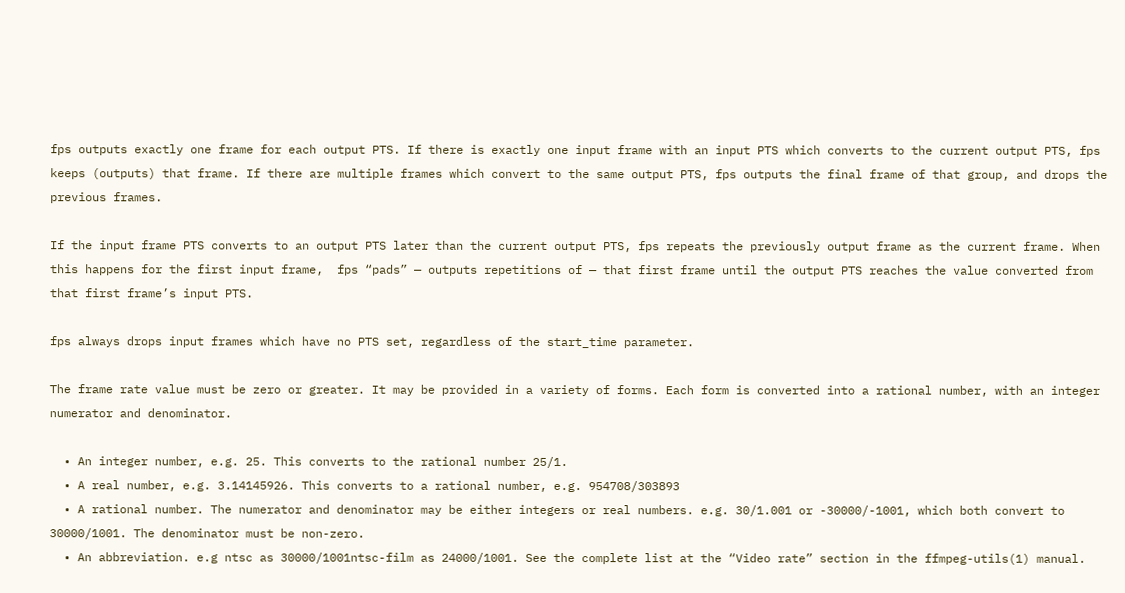fps outputs exactly one frame for each output PTS. If there is exactly one input frame with an input PTS which converts to the current output PTS, fps keeps (outputs) that frame. If there are multiple frames which convert to the same output PTS, fps outputs the final frame of that group, and drops the previous frames.

If the input frame PTS converts to an output PTS later than the current output PTS, fps repeats the previously output frame as the current frame. When this happens for the first input frame,  fps “pads” — outputs repetitions of — that first frame until the output PTS reaches the value converted from that first frame’s input PTS.

fps always drops input frames which have no PTS set, regardless of the start_time parameter.

The frame rate value must be zero or greater. It may be provided in a variety of forms. Each form is converted into a rational number, with an integer numerator and denominator.

  • An integer number, e.g. 25. This converts to the rational number 25/1.
  • A real number, e.g. 3.14145926. This converts to a rational number, e.g. 954708/303893
  • A rational number. The numerator and denominator may be either integers or real numbers. e.g. 30/1.001 or -30000/-1001, which both convert to 30000/1001. The denominator must be non-zero.
  • An abbreviation. e.g ntsc as 30000/1001ntsc-film as 24000/1001. See the complete list at the “Video rate” section in the ffmpeg-utils(1) manual.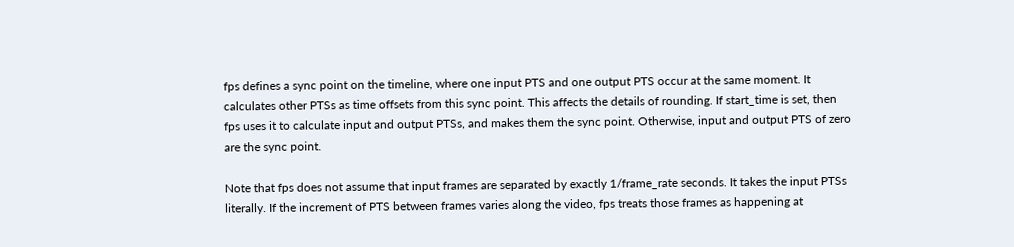fps defines a sync point on the timeline, where one input PTS and one output PTS occur at the same moment. It calculates other PTSs as time offsets from this sync point. This affects the details of rounding. If start_time is set, then fps uses it to calculate input and output PTSs, and makes them the sync point. Otherwise, input and output PTS of zero are the sync point.

Note that fps does not assume that input frames are separated by exactly 1/frame_rate seconds. It takes the input PTSs literally. If the increment of PTS between frames varies along the video, fps treats those frames as happening at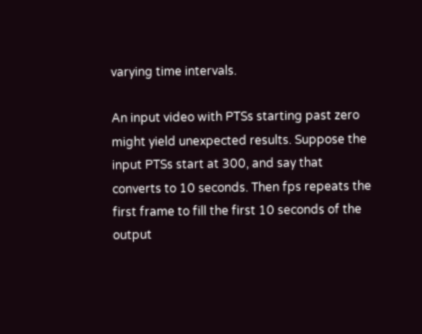varying time intervals.

An input video with PTSs starting past zero might yield unexpected results. Suppose the input PTSs start at 300, and say that converts to 10 seconds. Then fps repeats the first frame to fill the first 10 seconds of the output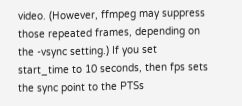video. (However, ffmpeg may suppress those repeated frames, depending on the -vsync setting.) If you set start_time to 10 seconds, then fps sets the sync point to the PTSs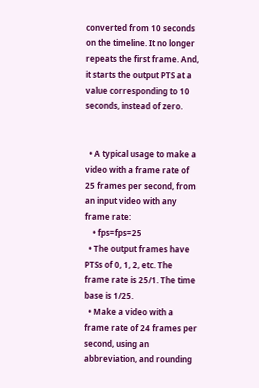converted from 10 seconds on the timeline. It no longer repeats the first frame. And, it starts the output PTS at a value corresponding to 10 seconds, instead of zero.


  • A typical usage to make a video with a frame rate of 25 frames per second, from an input video with any frame rate:
    • fps=fps=25
  • The output frames have PTSs of 0, 1, 2, etc. The frame rate is 25/1. The time base is 1/25.
  • Make a video with a frame rate of 24 frames per second, using an abbreviation, and rounding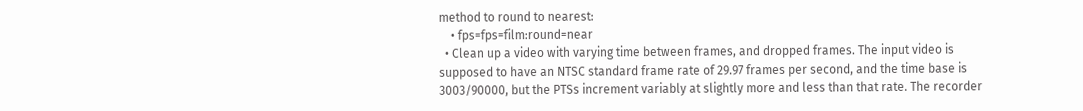method to round to nearest:
    • fps=fps=film:round=near
  • Clean up a video with varying time between frames, and dropped frames. The input video is supposed to have an NTSC standard frame rate of 29.97 frames per second, and the time base is 3003/90000, but the PTSs increment variably at slightly more and less than that rate. The recorder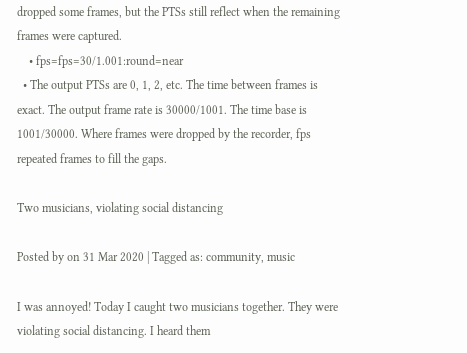dropped some frames, but the PTSs still reflect when the remaining frames were captured.
    • fps=fps=30/1.001:round=near
  • The output PTSs are 0, 1, 2, etc. The time between frames is exact. The output frame rate is 30000/1001. The time base is 1001/30000. Where frames were dropped by the recorder, fps repeated frames to fill the gaps.

Two musicians, violating social distancing

Posted by on 31 Mar 2020 | Tagged as: community, music

I was annoyed! Today I caught two musicians together. They were violating social distancing. I heard them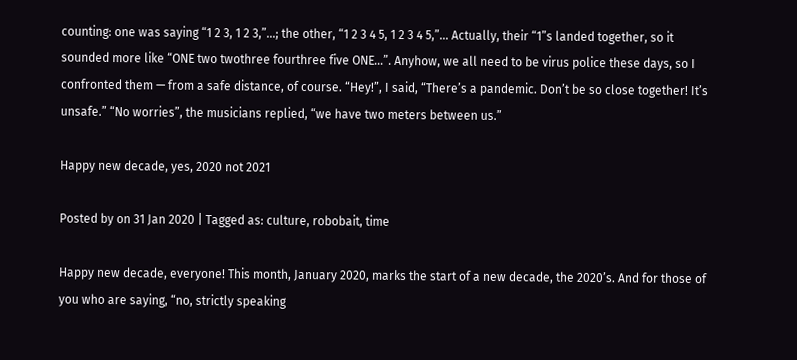counting: one was saying “1 2 3, 1 2 3,”…; the other, “1 2 3 4 5, 1 2 3 4 5,”… Actually, their “1”s landed together, so it sounded more like “ONE two twothree fourthree five ONE…”. Anyhow, we all need to be virus police these days, so I confronted them — from a safe distance, of course. “Hey!”, I said, “There’s a pandemic. Don’t be so close together! It’s unsafe.” “No worries”, the musicians replied, “we have two meters between us.”

Happy new decade, yes, 2020 not 2021

Posted by on 31 Jan 2020 | Tagged as: culture, robobait, time

Happy new decade, everyone! This month, January 2020, marks the start of a new decade, the 2020’s. And for those of you who are saying, “no, strictly speaking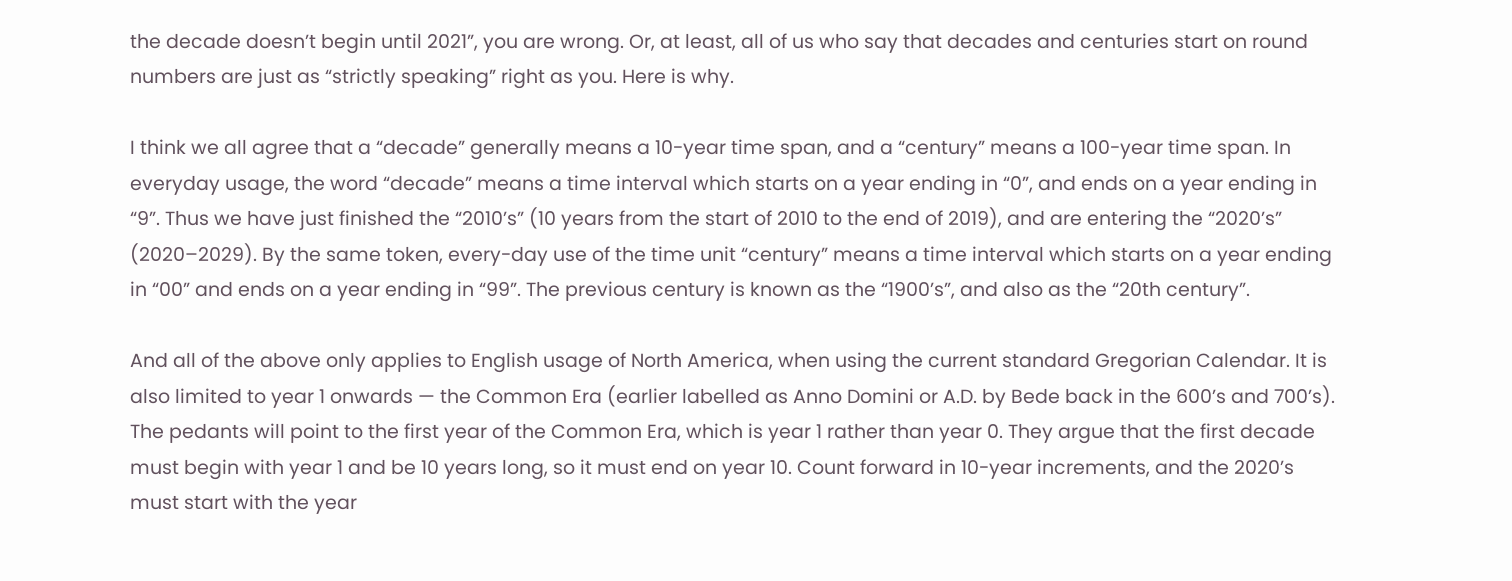the decade doesn’t begin until 2021”, you are wrong. Or, at least, all of us who say that decades and centuries start on round numbers are just as “strictly speaking” right as you. Here is why.

I think we all agree that a “decade” generally means a 10-year time span, and a “century” means a 100-year time span. In everyday usage, the word “decade” means a time interval which starts on a year ending in “0”, and ends on a year ending in “9”. Thus we have just finished the “2010’s” (10 years from the start of 2010 to the end of 2019), and are entering the “2020’s” (2020–2029). By the same token, every-day use of the time unit “century” means a time interval which starts on a year ending in “00” and ends on a year ending in “99”. The previous century is known as the “1900’s”, and also as the “20th century”.

And all of the above only applies to English usage of North America, when using the current standard Gregorian Calendar. It is also limited to year 1 onwards — the Common Era (earlier labelled as Anno Domini or A.D. by Bede back in the 600’s and 700’s).
The pedants will point to the first year of the Common Era, which is year 1 rather than year 0. They argue that the first decade must begin with year 1 and be 10 years long, so it must end on year 10. Count forward in 10-year increments, and the 2020’s must start with the year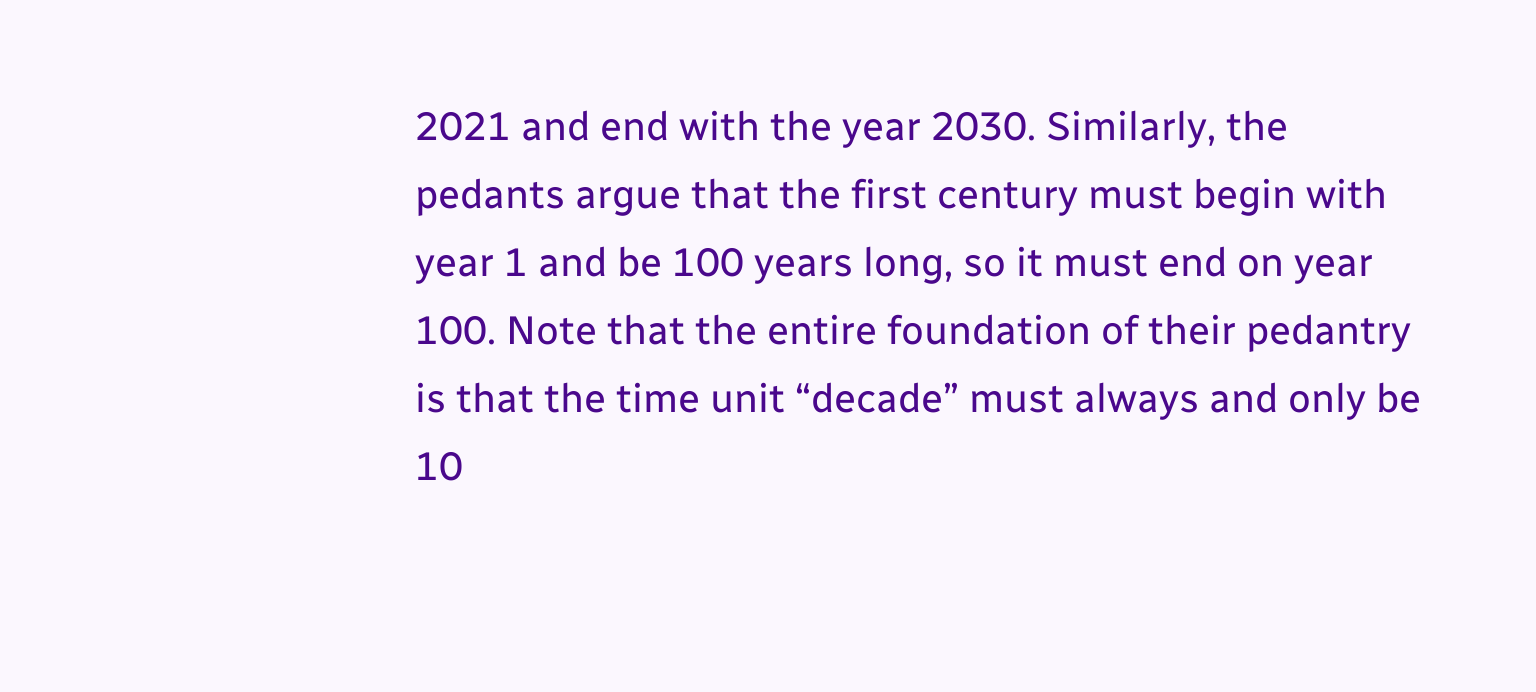2021 and end with the year 2030. Similarly, the pedants argue that the first century must begin with year 1 and be 100 years long, so it must end on year 100. Note that the entire foundation of their pedantry is that the time unit “decade” must always and only be 10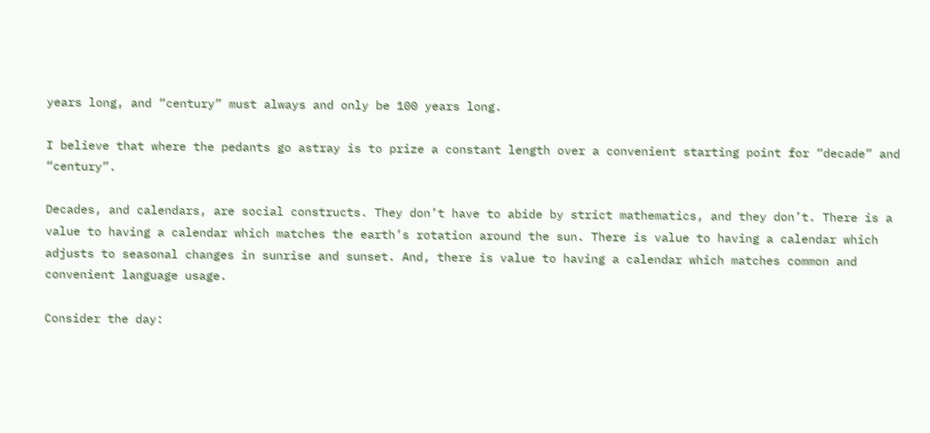years long, and “century” must always and only be 100 years long.

I believe that where the pedants go astray is to prize a constant length over a convenient starting point for “decade” and “century”.

Decades, and calendars, are social constructs. They don’t have to abide by strict mathematics, and they don’t. There is a value to having a calendar which matches the earth’s rotation around the sun. There is value to having a calendar which adjusts to seasonal changes in sunrise and sunset. And, there is value to having a calendar which matches common and convenient language usage.

Consider the day: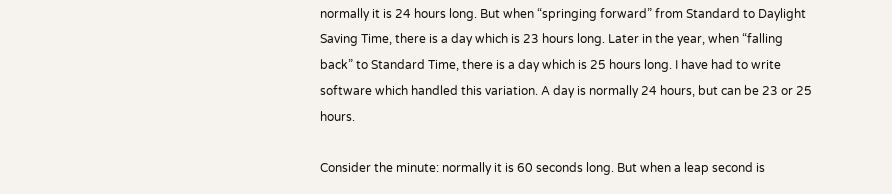normally it is 24 hours long. But when “springing forward” from Standard to Daylight Saving Time, there is a day which is 23 hours long. Later in the year, when “falling back” to Standard Time, there is a day which is 25 hours long. I have had to write software which handled this variation. A day is normally 24 hours, but can be 23 or 25 hours.

Consider the minute: normally it is 60 seconds long. But when a leap second is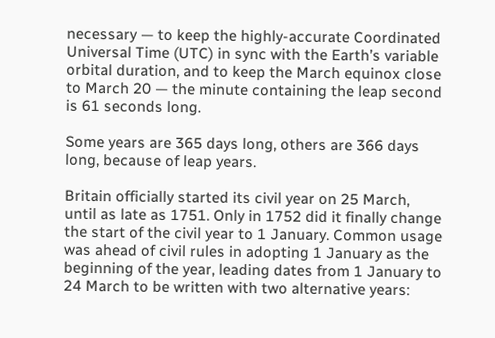necessary — to keep the highly-accurate Coordinated Universal Time (UTC) in sync with the Earth’s variable orbital duration, and to keep the March equinox close to March 20 — the minute containing the leap second is 61 seconds long.

Some years are 365 days long, others are 366 days long, because of leap years.

Britain officially started its civil year on 25 March, until as late as 1751. Only in 1752 did it finally change the start of the civil year to 1 January. Common usage was ahead of civil rules in adopting 1 January as the beginning of the year, leading dates from 1 January to 24 March to be written with two alternative years: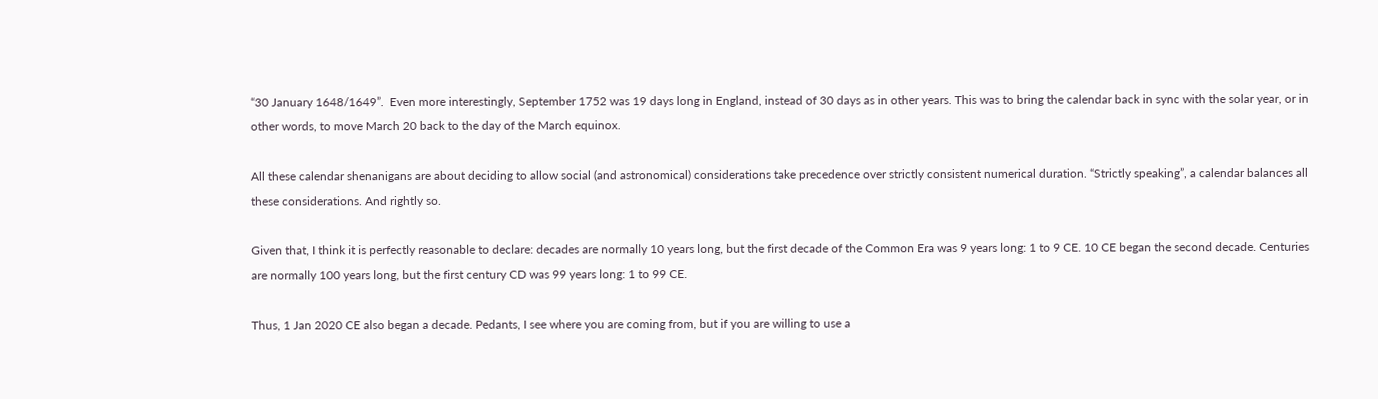“30 January 1648/1649”.  Even more interestingly, September 1752 was 19 days long in England, instead of 30 days as in other years. This was to bring the calendar back in sync with the solar year, or in other words, to move March 20 back to the day of the March equinox.

All these calendar shenanigans are about deciding to allow social (and astronomical) considerations take precedence over strictly consistent numerical duration. “Strictly speaking”, a calendar balances all these considerations. And rightly so.

Given that, I think it is perfectly reasonable to declare: decades are normally 10 years long, but the first decade of the Common Era was 9 years long: 1 to 9 CE. 10 CE began the second decade. Centuries are normally 100 years long, but the first century CD was 99 years long: 1 to 99 CE.

Thus, 1 Jan 2020 CE also began a decade. Pedants, I see where you are coming from, but if you are willing to use a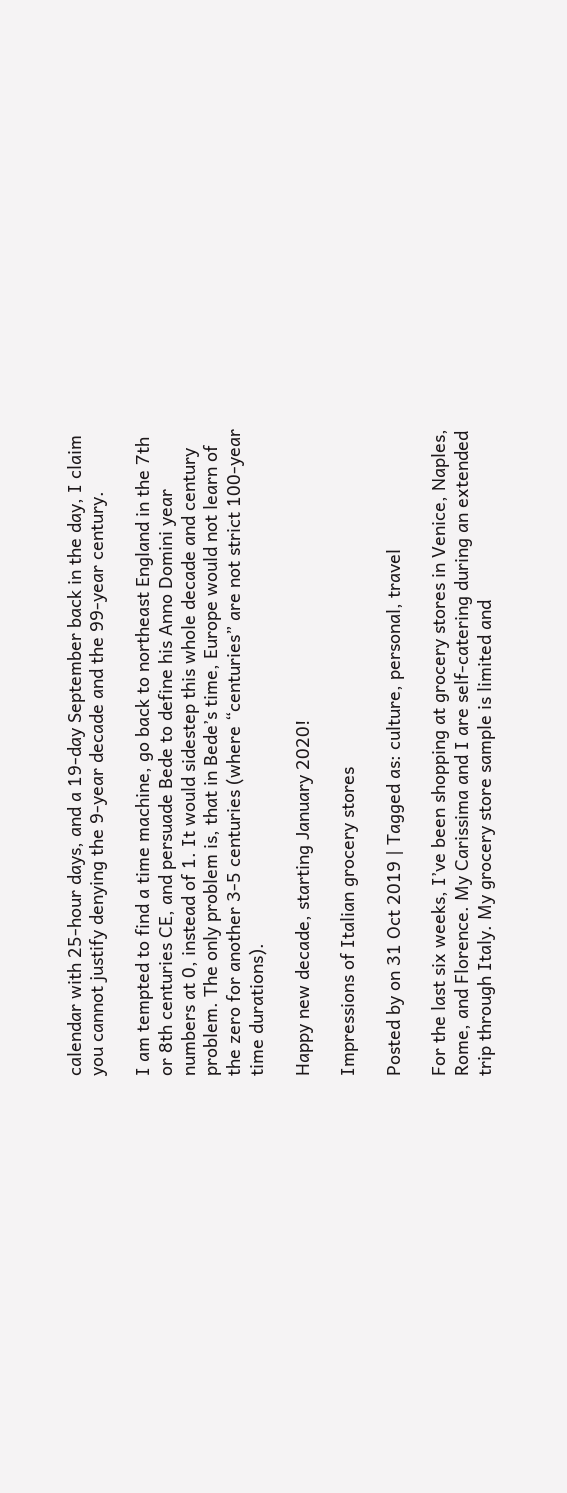calendar with 25-hour days, and a 19-day September back in the day, I claim you cannot justify denying the 9-year decade and the 99-year century.

I am tempted to find a time machine, go back to northeast England in the 7th or 8th centuries CE, and persuade Bede to define his Anno Domini year numbers at 0, instead of 1. It would sidestep this whole decade and century problem. The only problem is, that in Bede’s time, Europe would not learn of the zero for another 3-5 centuries (where “centuries” are not strict 100-year time durations).

Happy new decade, starting January 2020!

Impressions of Italian grocery stores

Posted by on 31 Oct 2019 | Tagged as: culture, personal, travel

For the last six weeks, I’ve been shopping at grocery stores in Venice, Naples, Rome, and Florence. My Carissima and I are self-catering during an extended trip through Italy. My grocery store sample is limited and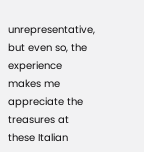unrepresentative, but even so, the experience makes me appreciate the treasures at these Italian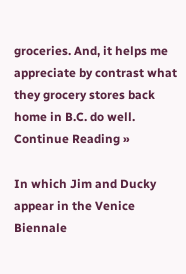groceries. And, it helps me appreciate by contrast what they grocery stores back home in B.C. do well. Continue Reading »

In which Jim and Ducky appear in the Venice Biennale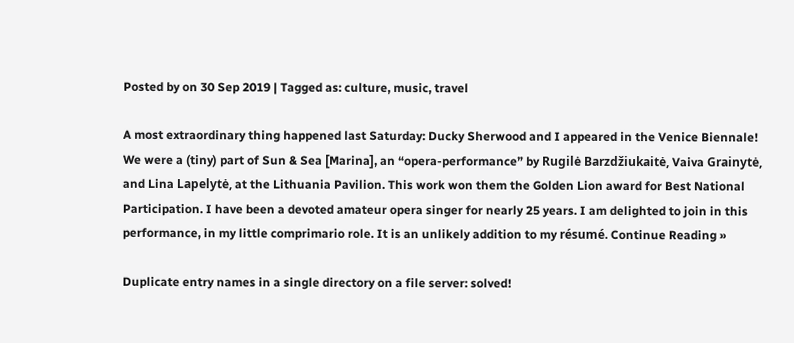Posted by on 30 Sep 2019 | Tagged as: culture, music, travel

A most extraordinary thing happened last Saturday: Ducky Sherwood and I appeared in the Venice Biennale! We were a (tiny) part of Sun & Sea [Marina], an “opera-performance” by Rugilė Barzdžiukaitė, Vaiva Grainytė, and Lina Lapelytė, at the Lithuania Pavilion. This work won them the Golden Lion award for Best National Participation. I have been a devoted amateur opera singer for nearly 25 years. I am delighted to join in this performance, in my little comprimario role. It is an unlikely addition to my résumé. Continue Reading »

Duplicate entry names in a single directory on a file server: solved!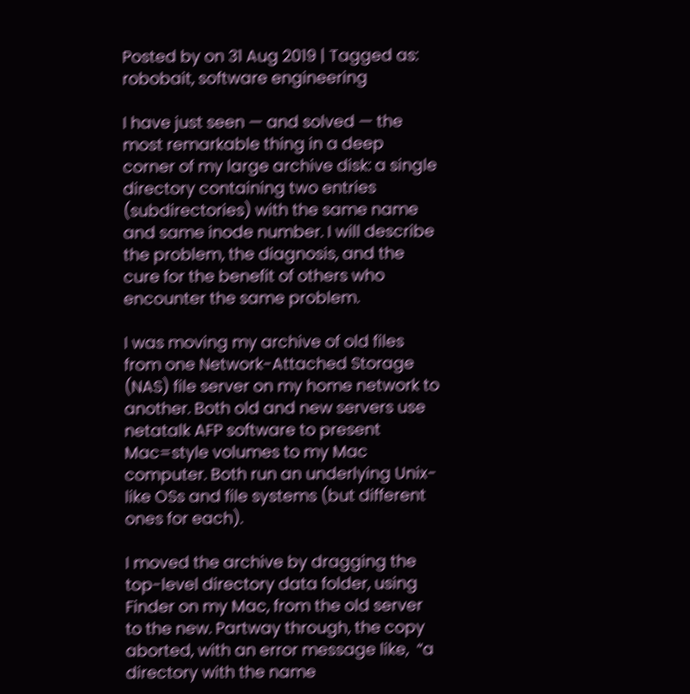Posted by on 31 Aug 2019 | Tagged as: robobait, software engineering

I have just seen — and solved — the most remarkable thing in a deep corner of my large archive disk: a single directory containing two entries (subdirectories) with the same name and same inode number. I will describe the problem, the diagnosis, and the cure for the benefit of others who encounter the same problem.

I was moving my archive of old files from one Network-Attached Storage (NAS) file server on my home network to another. Both old and new servers use netatalk AFP software to present Mac=style volumes to my Mac computer. Both run an underlying Unix-like OSs and file systems (but different ones for each).

I moved the archive by dragging the top-level directory data folder, using Finder on my Mac, from the old server to the new. Partway through, the copy aborted, with an error message like,  “a directory with the name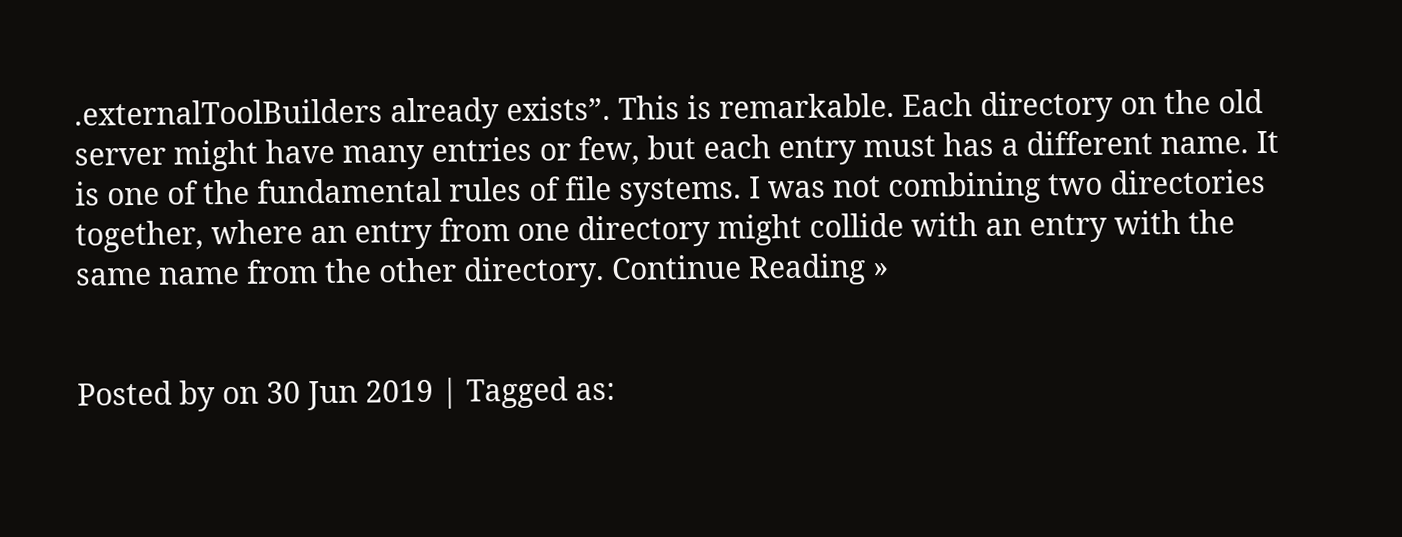.externalToolBuilders already exists”. This is remarkable. Each directory on the old server might have many entries or few, but each entry must has a different name. It is one of the fundamental rules of file systems. I was not combining two directories together, where an entry from one directory might collide with an entry with the same name from the other directory. Continue Reading »


Posted by on 30 Jun 2019 | Tagged as: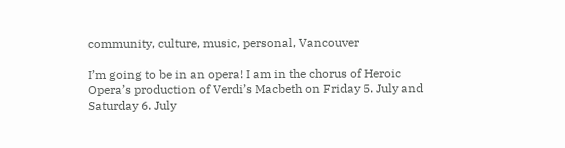community, culture, music, personal, Vancouver

I’m going to be in an opera! I am in the chorus of Heroic Opera’s production of Verdi’s Macbeth on Friday 5. July and Saturday 6. July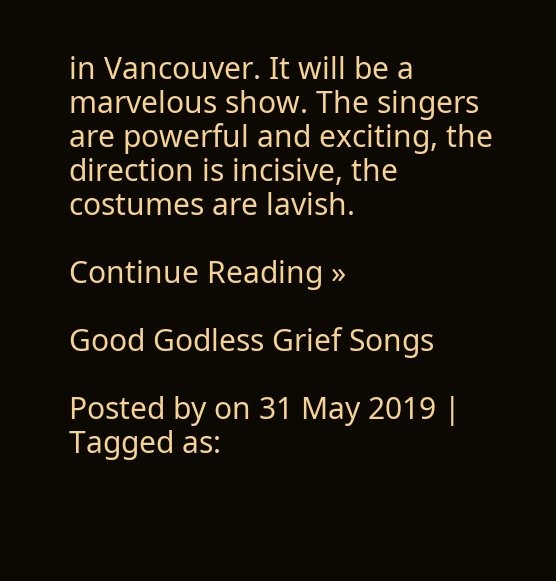in Vancouver. It will be a marvelous show. The singers are powerful and exciting, the direction is incisive, the costumes are lavish.

Continue Reading »

Good Godless Grief Songs

Posted by on 31 May 2019 | Tagged as: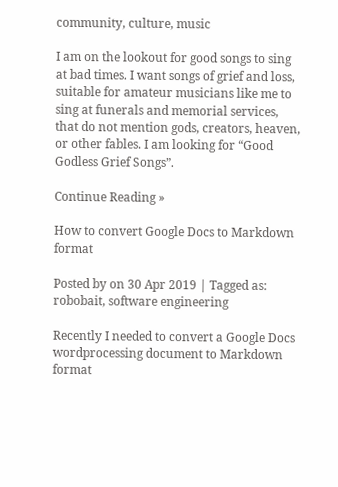community, culture, music

I am on the lookout for good songs to sing at bad times. I want songs of grief and loss, suitable for amateur musicians like me to sing at funerals and memorial services, that do not mention gods, creators, heaven, or other fables. I am looking for “Good Godless Grief Songs”.

Continue Reading »

How to convert Google Docs to Markdown format

Posted by on 30 Apr 2019 | Tagged as: robobait, software engineering

Recently I needed to convert a Google Docs wordprocessing document to Markdown format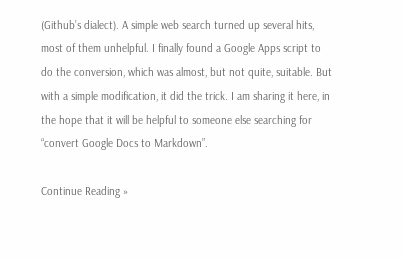(Github’s dialect). A simple web search turned up several hits, most of them unhelpful. I finally found a Google Apps script to do the conversion, which was almost, but not quite, suitable. But with a simple modification, it did the trick. I am sharing it here, in the hope that it will be helpful to someone else searching for “convert Google Docs to Markdown”.

Continue Reading »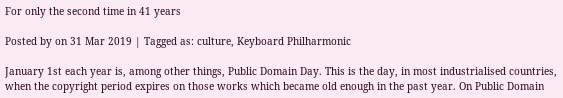For only the second time in 41 years

Posted by on 31 Mar 2019 | Tagged as: culture, Keyboard Philharmonic

January 1st each year is, among other things, Public Domain Day. This is the day, in most industrialised countries, when the copyright period expires on those works which became old enough in the past year. On Public Domain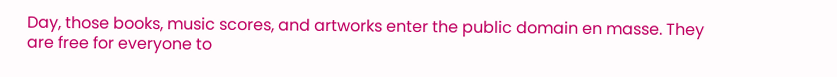Day, those books, music scores, and artworks enter the public domain en masse. They are free for everyone to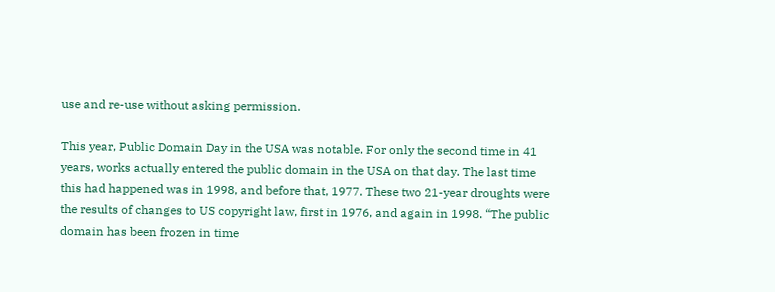use and re-use without asking permission.

This year, Public Domain Day in the USA was notable. For only the second time in 41 years, works actually entered the public domain in the USA on that day. The last time this had happened was in 1998, and before that, 1977. These two 21-year droughts were the results of changes to US copyright law, first in 1976, and again in 1998. “The public domain has been frozen in time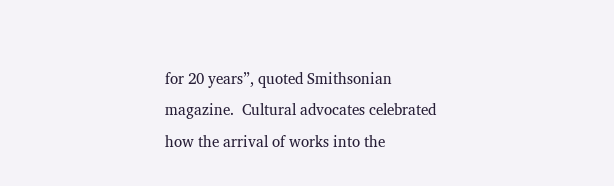for 20 years”, quoted Smithsonian magazine.  Cultural advocates celebrated how the arrival of works into the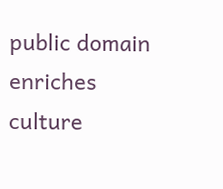public domain enriches culture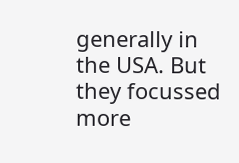generally in the USA. But they focussed more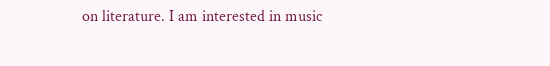on literature. I am interested in music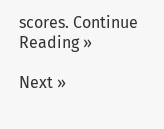scores. Continue Reading »

Next »